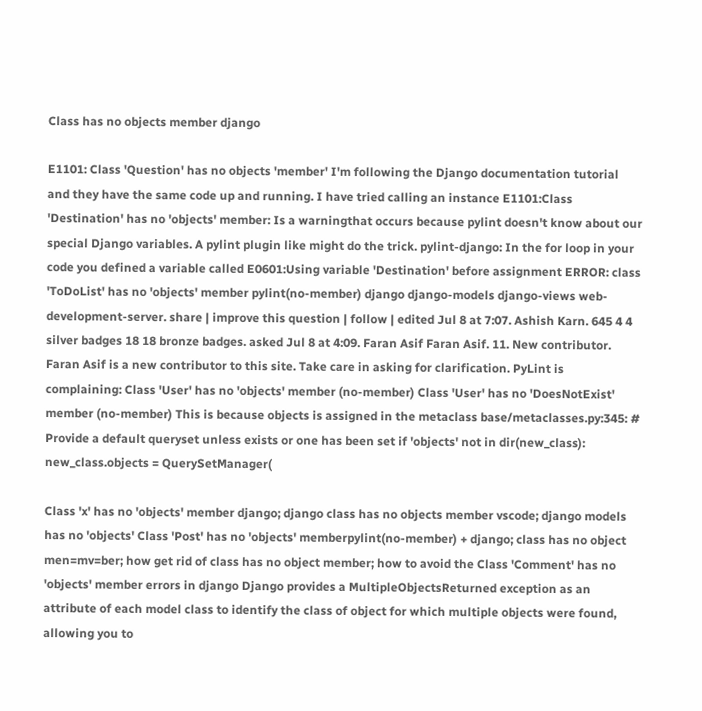Class has no objects member django

E1101: Class 'Question' has no objects 'member' I'm following the Django documentation tutorial and they have the same code up and running. I have tried calling an instance E1101:Class 'Destination' has no 'objects' member: Is a warningthat occurs because pylint doesn't know about our special Django variables. A pylint plugin like might do the trick. pylint-django: In the for loop in your code you defined a variable called E0601:Using variable 'Destination' before assignment ERROR: class 'ToDoList' has no 'objects' member pylint(no-member) django django-models django-views web-development-server. share | improve this question | follow | edited Jul 8 at 7:07. Ashish Karn. 645 4 4 silver badges 18 18 bronze badges. asked Jul 8 at 4:09. Faran Asif Faran Asif. 11. New contributor. Faran Asif is a new contributor to this site. Take care in asking for clarification. PyLint is complaining: Class 'User' has no 'objects' member (no-member) Class 'User' has no 'DoesNotExist' member (no-member) This is because objects is assigned in the metaclass base/metaclasses.py:345: # Provide a default queryset unless exists or one has been set if 'objects' not in dir(new_class): new_class.objects = QuerySetManager(

Class 'x' has no 'objects' member django; django class has no objects member vscode; django models has no 'objects' Class 'Post' has no 'objects' memberpylint(no-member) + django; class has no object men=mv=ber; how get rid of class has no object member; how to avoid the Class 'Comment' has no 'objects' member errors in django Django provides a MultipleObjectsReturned exception as an attribute of each model class to identify the class of object for which multiple objects were found, allowing you to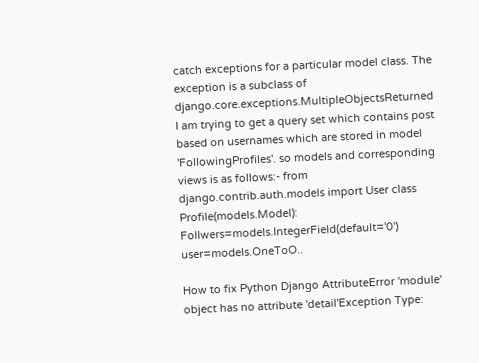catch exceptions for a particular model class. The exception is a subclass of django.core.exceptions.MultipleObjectsReturned I am trying to get a query set which contains post based on usernames which are stored in model 'FollowingProfiles'. so models and corresponding views is as follows:- from django.contrib.auth.models import User class Profile(models.Model): Follwers=models.IntegerField(default='0') user=models.OneToO..

How to fix Python Django AttributeError 'module' object has no attribute 'detail'Exception Type: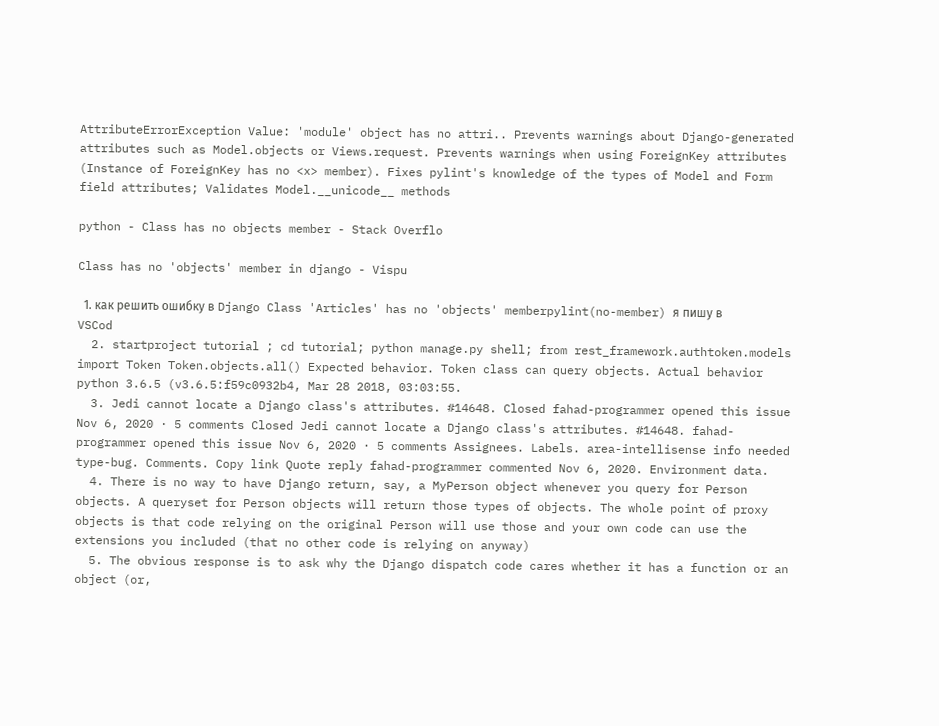AttributeErrorException Value: 'module' object has no attri.. Prevents warnings about Django-generated attributes such as Model.objects or Views.request. Prevents warnings when using ForeignKey attributes (Instance of ForeignKey has no <x> member). Fixes pylint's knowledge of the types of Model and Form field attributes; Validates Model.__unicode__ methods

python - Class has no objects member - Stack Overflo

Class has no 'objects' member in django - Vispu

  1. как решить ошибку в Django Class 'Articles' has no 'objects' memberpylint(no-member) я пишу в VSCod
  2. startproject tutorial ; cd tutorial; python manage.py shell; from rest_framework.authtoken.models import Token Token.objects.all() Expected behavior. Token class can query objects. Actual behavior python 3.6.5 (v3.6.5:f59c0932b4, Mar 28 2018, 03:03:55.
  3. Jedi cannot locate a Django class's attributes. #14648. Closed fahad-programmer opened this issue Nov 6, 2020 · 5 comments Closed Jedi cannot locate a Django class's attributes. #14648. fahad-programmer opened this issue Nov 6, 2020 · 5 comments Assignees. Labels. area-intellisense info needed type-bug. Comments. Copy link Quote reply fahad-programmer commented Nov 6, 2020. Environment data.
  4. There is no way to have Django return, say, a MyPerson object whenever you query for Person objects. A queryset for Person objects will return those types of objects. The whole point of proxy objects is that code relying on the original Person will use those and your own code can use the extensions you included (that no other code is relying on anyway)
  5. The obvious response is to ask why the Django dispatch code cares whether it has a function or an object (or,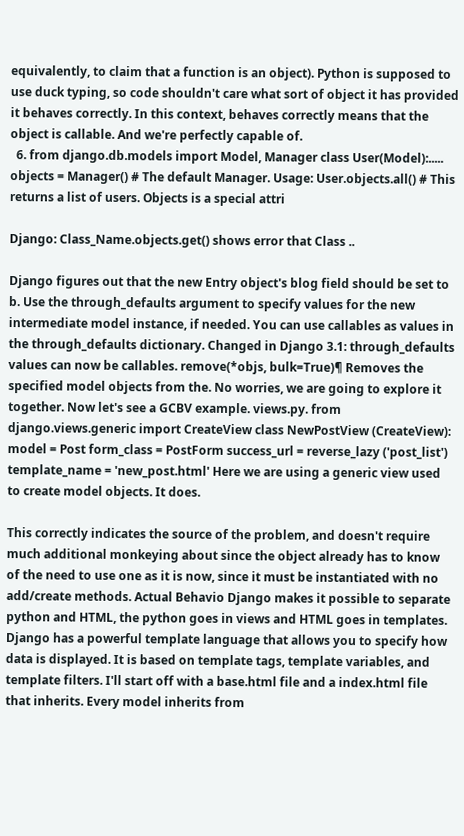equivalently, to claim that a function is an object). Python is supposed to use duck typing, so code shouldn't care what sort of object it has provided it behaves correctly. In this context, behaves correctly means that the object is callable. And we're perfectly capable of.
  6. from django.db.models import Model, Manager class User(Model):..... objects = Manager() # The default Manager. Usage: User.objects.all() # This returns a list of users. Objects is a special attri

Django: Class_Name.objects.get() shows error that Class ..

Django figures out that the new Entry object's blog field should be set to b. Use the through_defaults argument to specify values for the new intermediate model instance, if needed. You can use callables as values in the through_defaults dictionary. Changed in Django 3.1: through_defaults values can now be callables. remove(*objs, bulk=True)¶ Removes the specified model objects from the. No worries, we are going to explore it together. Now let's see a GCBV example. views.py. from django.views.generic import CreateView class NewPostView (CreateView): model = Post form_class = PostForm success_url = reverse_lazy ('post_list') template_name = 'new_post.html' Here we are using a generic view used to create model objects. It does.

This correctly indicates the source of the problem, and doesn't require much additional monkeying about since the object already has to know of the need to use one as it is now, since it must be instantiated with no add/create methods. Actual Behavio Django makes it possible to separate python and HTML, the python goes in views and HTML goes in templates. Django has a powerful template language that allows you to specify how data is displayed. It is based on template tags, template variables, and template filters. I'll start off with a base.html file and a index.html file that inherits. Every model inherits from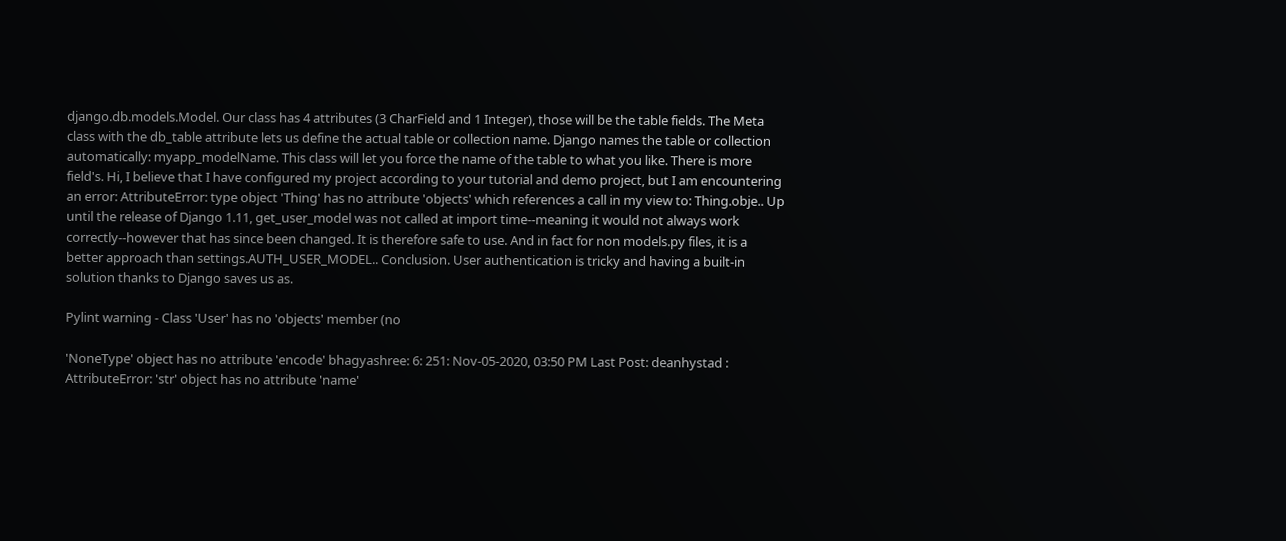django.db.models.Model. Our class has 4 attributes (3 CharField and 1 Integer), those will be the table fields. The Meta class with the db_table attribute lets us define the actual table or collection name. Django names the table or collection automatically: myapp_modelName. This class will let you force the name of the table to what you like. There is more field's. Hi, I believe that I have configured my project according to your tutorial and demo project, but I am encountering an error: AttributeError: type object 'Thing' has no attribute 'objects' which references a call in my view to: Thing.obje.. Up until the release of Django 1.11, get_user_model was not called at import time--meaning it would not always work correctly--however that has since been changed. It is therefore safe to use. And in fact for non models.py files, it is a better approach than settings.AUTH_USER_MODEL.. Conclusion. User authentication is tricky and having a built-in solution thanks to Django saves us as.

Pylint warning - Class 'User' has no 'objects' member (no

'NoneType' object has no attribute 'encode' bhagyashree: 6: 251: Nov-05-2020, 03:50 PM Last Post: deanhystad : AttributeError: 'str' object has no attribute 'name'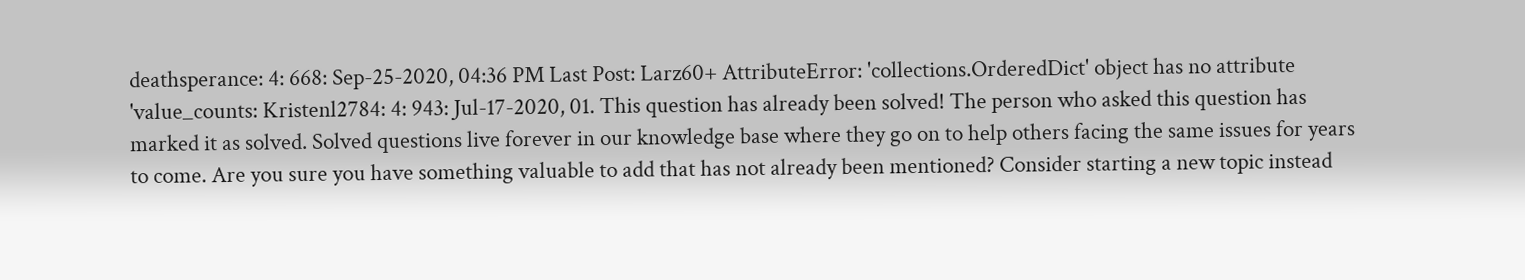deathsperance: 4: 668: Sep-25-2020, 04:36 PM Last Post: Larz60+ AttributeError: 'collections.OrderedDict' object has no attribute 'value_counts: Kristenl2784: 4: 943: Jul-17-2020, 01. This question has already been solved! The person who asked this question has marked it as solved. Solved questions live forever in our knowledge base where they go on to help others facing the same issues for years to come. Are you sure you have something valuable to add that has not already been mentioned? Consider starting a new topic instead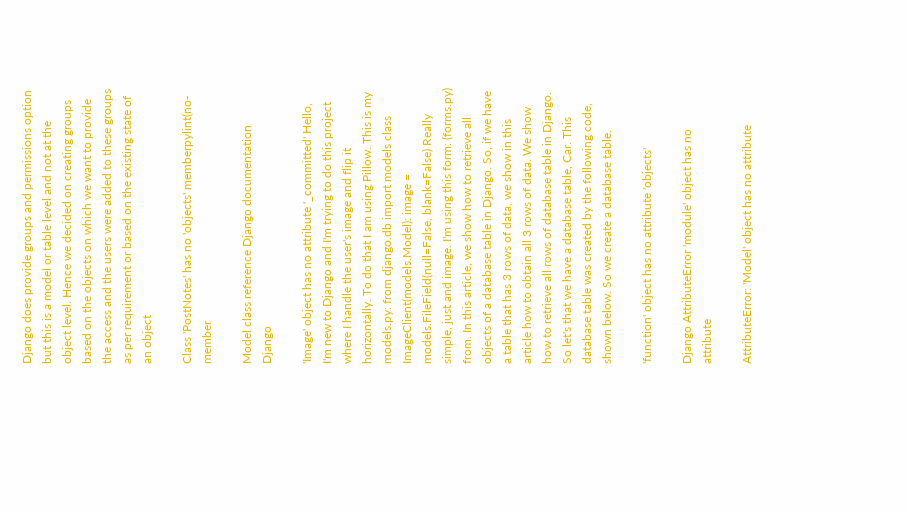Django does provide groups and permissions option but this is a model or table level and not at the object level. Hence we decided on creating groups based on the objects on which we want to provide the access and the users were added to these groups as per requirement or based on the existing state of an object

Class 'PostNotes' has no 'objects' memberpylint(no-member

Model class reference Django documentation Django

'Image' object has no attribute '_committed' Hello, I'm new to Django and I'm trying to do this project where I handle the user's image and flip it horizontally. To do that I am using Pillow. This is my models.py: from django.db import models class ImageClient(models.Model): image = models.FileField(null=False, blank=False) Really simple, just and image. I'm using this form: (forms.py) from. In this article, we show how to retrieve all objects of a database table in Django. So, if we have a table that has 3 rows of data, we show in this article how to obtain all 3 rows of data. We show how to retrieve all rows of database table in Django. So let's that we have a database table, Car. This database table was created by the following code, shown below. So we create a database table.

'function' object has no attribute 'objects'

Django AttributeError 'module' object has no attribute

AttributeError: 'Model' object has no attribute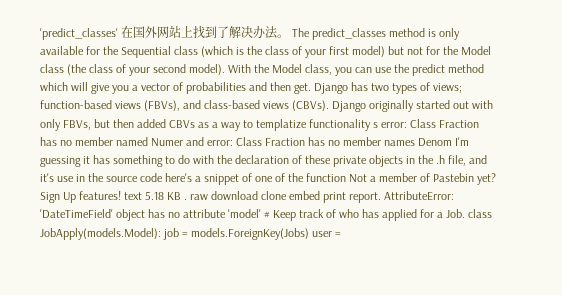'predict_classes' 在国外网站上找到了解决办法。 The predict_classes method is only available for the Sequential class (which is the class of your first model) but not for the Model class (the class of your second model). With the Model class, you can use the predict method which will give you a vector of probabilities and then get. Django has two types of views; function-based views (FBVs), and class-based views (CBVs). Django originally started out with only FBVs, but then added CBVs as a way to templatize functionality s error: Class Fraction has no member named Numer and error: Class Fraction has no member names Denom I'm guessing it has something to do with the declaration of these private objects in the .h file, and it's use in the source code here's a snippet of one of the function Not a member of Pastebin yet? Sign Up features! text 5.18 KB . raw download clone embed print report. AttributeError: 'DateTimeField' object has no attribute 'model' # Keep track of who has applied for a Job. class JobApply(models.Model): job = models.ForeignKey(Jobs) user =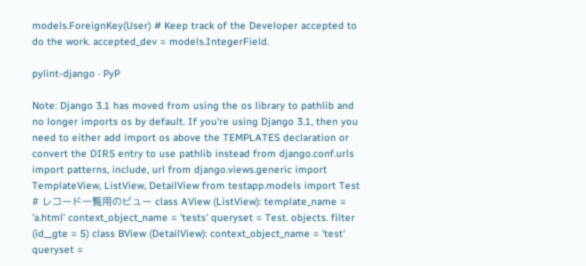models.ForeignKey(User) # Keep track of the Developer accepted to do the work. accepted_dev = models.IntegerField.

pylint-django · PyP

Note: Django 3.1 has moved from using the os library to pathlib and no longer imports os by default. If you're using Django 3.1, then you need to either add import os above the TEMPLATES declaration or convert the DIRS entry to use pathlib instead from django.conf.urls import patterns, include, url from django.views.generic import TemplateView, ListView, DetailView from testapp.models import Test # レコード一覧用のビュー class AView (ListView): template_name = 'a.html' context_object_name = 'tests' queryset = Test. objects. filter (id__gte = 5) class BView (DetailView): context_object_name = 'test' queryset =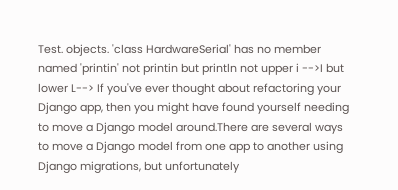Test. objects. 'class HardwareSerial' has no member named 'printin' not printin but println not upper i -->I but lower L--> If you've ever thought about refactoring your Django app, then you might have found yourself needing to move a Django model around.There are several ways to move a Django model from one app to another using Django migrations, but unfortunately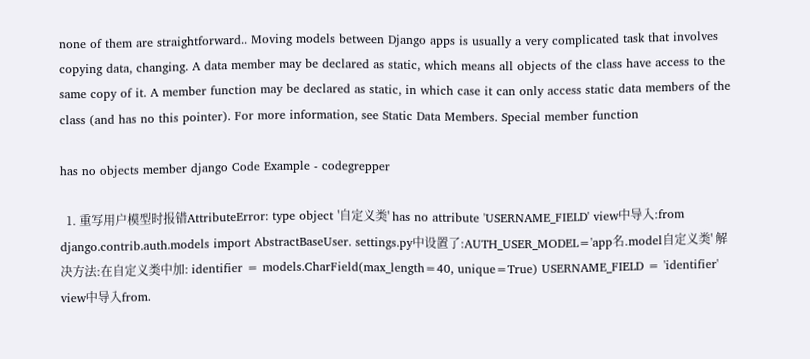none of them are straightforward.. Moving models between Django apps is usually a very complicated task that involves copying data, changing. A data member may be declared as static, which means all objects of the class have access to the same copy of it. A member function may be declared as static, in which case it can only access static data members of the class (and has no this pointer). For more information, see Static Data Members. Special member function

has no objects member django Code Example - codegrepper

  1. 重写用户模型时报错AttributeError: type object '自定义类' has no attribute 'USERNAME_FIELD' view中导入:from django.contrib.auth.models import AbstractBaseUser. settings.py中设置了:AUTH_USER_MODEL='app名.model自定义类' 解决方法:在自定义类中加: identifier = models.CharField(max_length=40, unique=True) USERNAME_FIELD = 'identifier' view中导入from.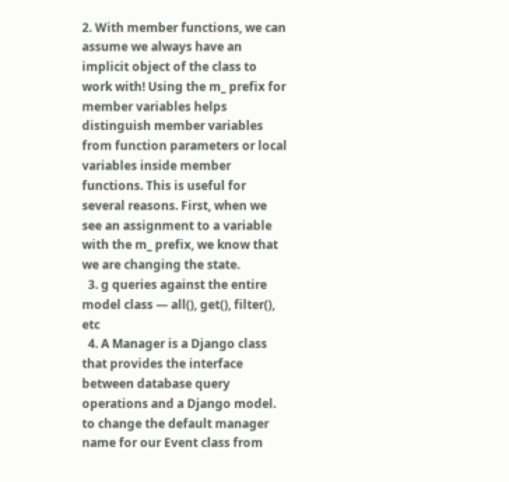2. With member functions, we can assume we always have an implicit object of the class to work with! Using the m_ prefix for member variables helps distinguish member variables from function parameters or local variables inside member functions. This is useful for several reasons. First, when we see an assignment to a variable with the m_ prefix, we know that we are changing the state.
  3. g queries against the entire model class — all(), get(), filter(), etc
  4. A Manager is a Django class that provides the interface between database query operations and a Django model. to change the default manager name for our Event class from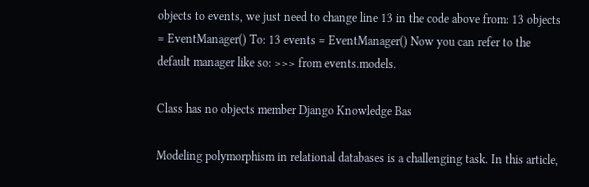objects to events, we just need to change line 13 in the code above from: 13 objects = EventManager() To: 13 events = EventManager() Now you can refer to the default manager like so: >>> from events.models.

Class has no objects member Django Knowledge Bas

Modeling polymorphism in relational databases is a challenging task. In this article,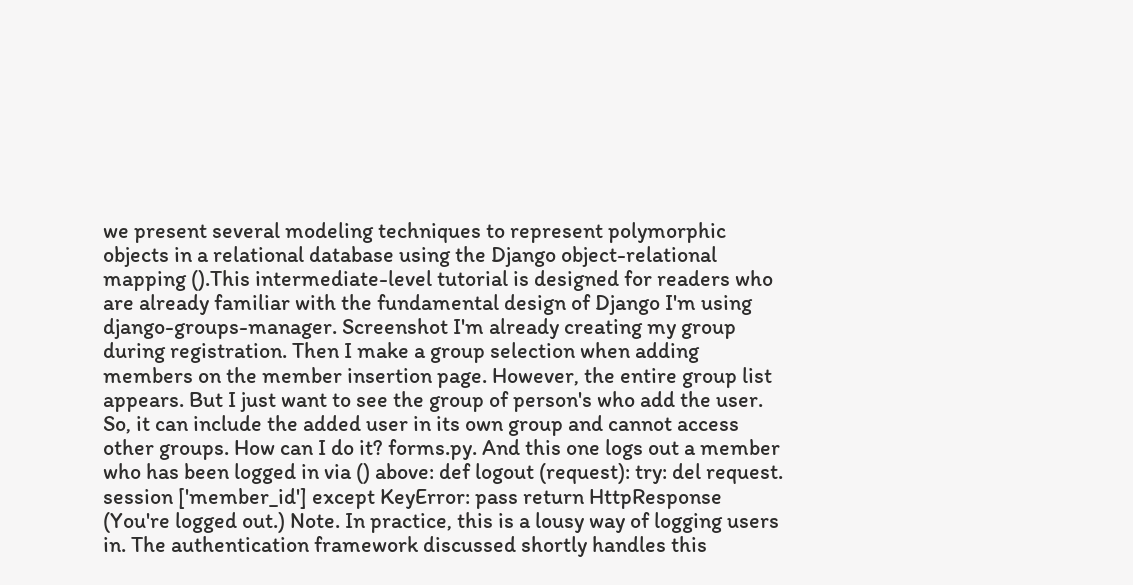we present several modeling techniques to represent polymorphic objects in a relational database using the Django object-relational mapping ().This intermediate-level tutorial is designed for readers who are already familiar with the fundamental design of Django I'm using django-groups-manager. Screenshot I'm already creating my group during registration. Then I make a group selection when adding members on the member insertion page. However, the entire group list appears. But I just want to see the group of person's who add the user. So, it can include the added user in its own group and cannot access other groups. How can I do it? forms.py. And this one logs out a member who has been logged in via () above: def logout (request): try: del request. session ['member_id'] except KeyError: pass return HttpResponse (You're logged out.) Note. In practice, this is a lousy way of logging users in. The authentication framework discussed shortly handles this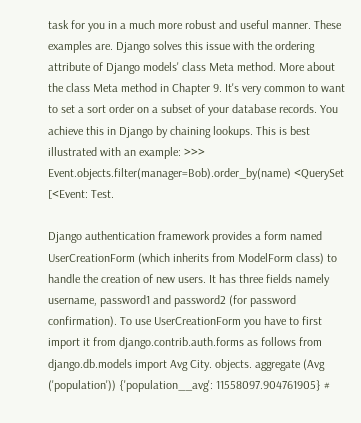task for you in a much more robust and useful manner. These examples are. Django solves this issue with the ordering attribute of Django models' class Meta method. More about the class Meta method in Chapter 9. It's very common to want to set a sort order on a subset of your database records. You achieve this in Django by chaining lookups. This is best illustrated with an example: >>> Event.objects.filter(manager=Bob).order_by(name) <QuerySet [<Event: Test.

Django authentication framework provides a form named UserCreationForm (which inherits from ModelForm class) to handle the creation of new users. It has three fields namely username, password1 and password2 (for password confirmation). To use UserCreationForm you have to first import it from django.contrib.auth.forms as follows from django.db.models import Avg City. objects. aggregate (Avg ('population')) {'population__avg': 11558097.904761905} #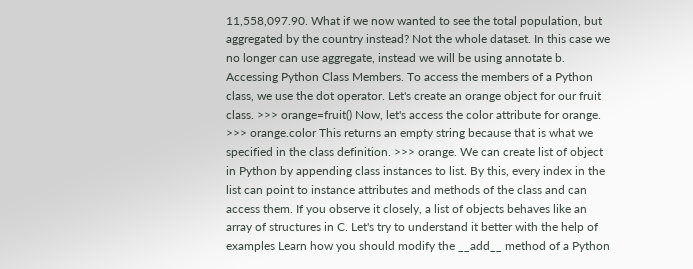11,558,097.90. What if we now wanted to see the total population, but aggregated by the country instead? Not the whole dataset. In this case we no longer can use aggregate, instead we will be using annotate b. Accessing Python Class Members. To access the members of a Python class, we use the dot operator. Let's create an orange object for our fruit class. >>> orange=fruit() Now, let's access the color attribute for orange. >>> orange.color This returns an empty string because that is what we specified in the class definition. >>> orange. We can create list of object in Python by appending class instances to list. By this, every index in the list can point to instance attributes and methods of the class and can access them. If you observe it closely, a list of objects behaves like an array of structures in C. Let's try to understand it better with the help of examples Learn how you should modify the __add__ method of a Python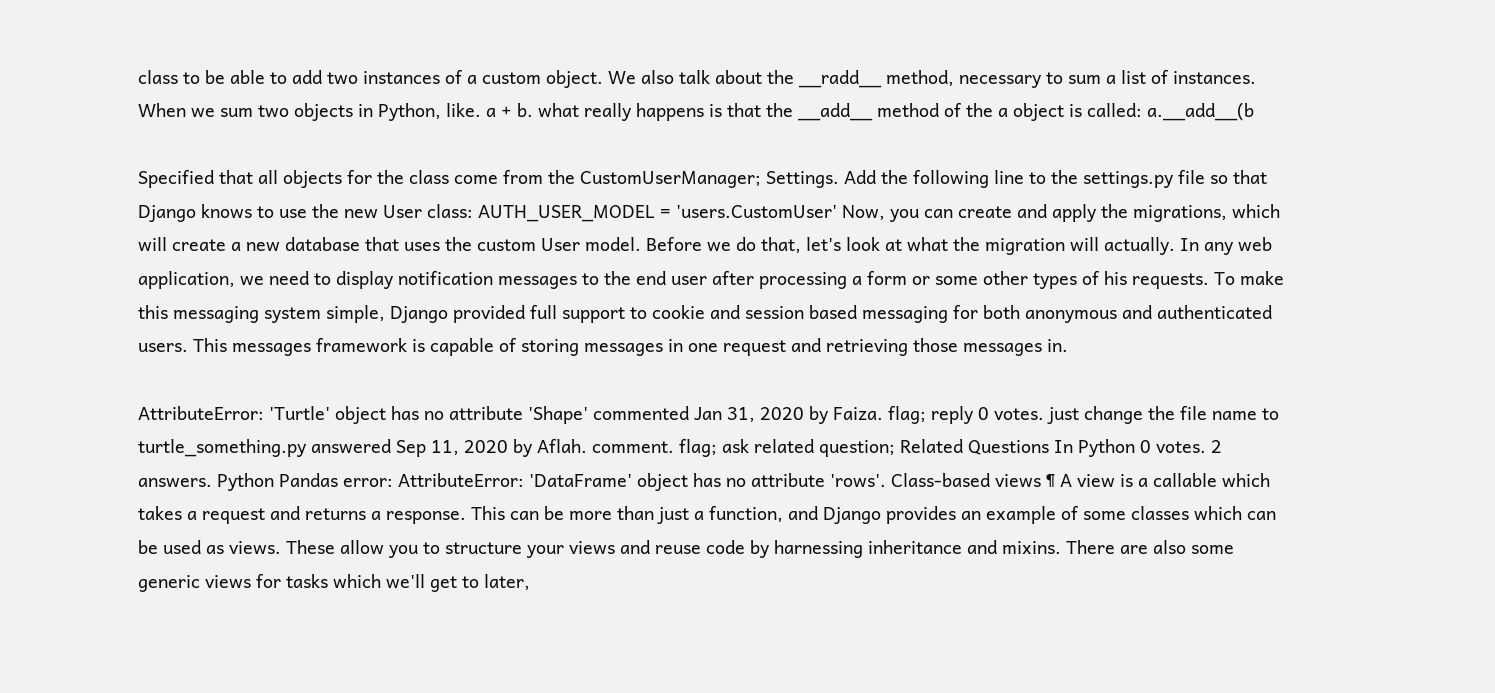class to be able to add two instances of a custom object. We also talk about the __radd__ method, necessary to sum a list of instances. When we sum two objects in Python, like. a + b. what really happens is that the __add__ method of the a object is called: a.__add__(b

Specified that all objects for the class come from the CustomUserManager; Settings. Add the following line to the settings.py file so that Django knows to use the new User class: AUTH_USER_MODEL = 'users.CustomUser' Now, you can create and apply the migrations, which will create a new database that uses the custom User model. Before we do that, let's look at what the migration will actually. In any web application, we need to display notification messages to the end user after processing a form or some other types of his requests. To make this messaging system simple, Django provided full support to cookie and session based messaging for both anonymous and authenticated users. This messages framework is capable of storing messages in one request and retrieving those messages in.

AttributeError: 'Turtle' object has no attribute 'Shape' commented Jan 31, 2020 by Faiza. flag; reply 0 votes. just change the file name to turtle_something.py answered Sep 11, 2020 by Aflah. comment. flag; ask related question; Related Questions In Python 0 votes. 2 answers. Python Pandas error: AttributeError: 'DataFrame' object has no attribute 'rows'. Class-based views ¶ A view is a callable which takes a request and returns a response. This can be more than just a function, and Django provides an example of some classes which can be used as views. These allow you to structure your views and reuse code by harnessing inheritance and mixins. There are also some generic views for tasks which we'll get to later,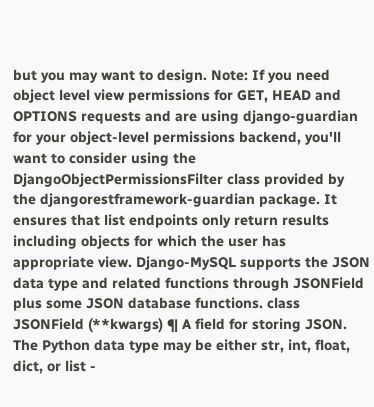but you may want to design. Note: If you need object level view permissions for GET, HEAD and OPTIONS requests and are using django-guardian for your object-level permissions backend, you'll want to consider using the DjangoObjectPermissionsFilter class provided by the djangorestframework-guardian package. It ensures that list endpoints only return results including objects for which the user has appropriate view. Django-MySQL supports the JSON data type and related functions through JSONField plus some JSON database functions. class JSONField (**kwargs) ¶ A field for storing JSON. The Python data type may be either str, int, float, dict, or list -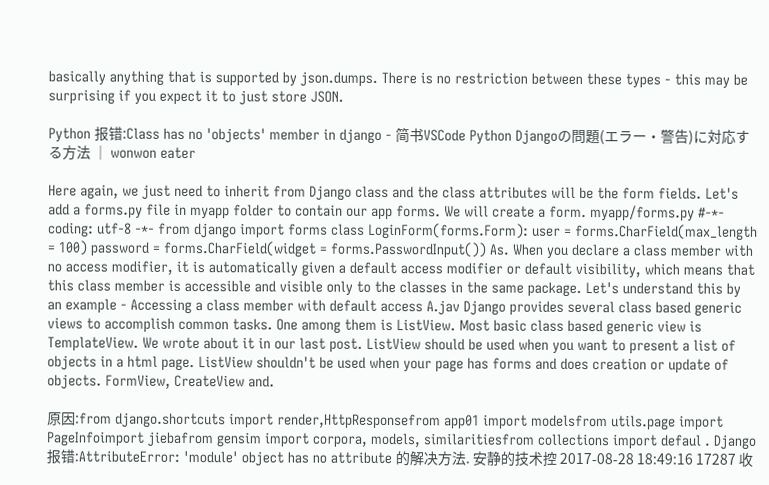basically anything that is supported by json.dumps. There is no restriction between these types - this may be surprising if you expect it to just store JSON.

Python 报错:Class has no 'objects' member in django - 简书VSCode Python Djangoの問題(エラー・警告)に対応する方法 │ wonwon eater

Here again, we just need to inherit from Django class and the class attributes will be the form fields. Let's add a forms.py file in myapp folder to contain our app forms. We will create a form. myapp/forms.py #-*- coding: utf-8 -*- from django import forms class LoginForm(forms.Form): user = forms.CharField(max_length = 100) password = forms.CharField(widget = forms.PasswordInput()) As. When you declare a class member with no access modifier, it is automatically given a default access modifier or default visibility, which means that this class member is accessible and visible only to the classes in the same package. Let's understand this by an example - Accessing a class member with default access A.jav Django provides several class based generic views to accomplish common tasks. One among them is ListView. Most basic class based generic view is TemplateView. We wrote about it in our last post. ListView should be used when you want to present a list of objects in a html page. ListView shouldn't be used when your page has forms and does creation or update of objects. FormView, CreateView and.

原因:from django.shortcuts import render,HttpResponsefrom app01 import modelsfrom utils.page import PageInfoimport jiebafrom gensim import corpora, models, similaritiesfrom collections import defaul . Django报错:AttributeError: 'module' object has no attribute 的解决方法. 安静的技术控 2017-08-28 18:49:16 17287 收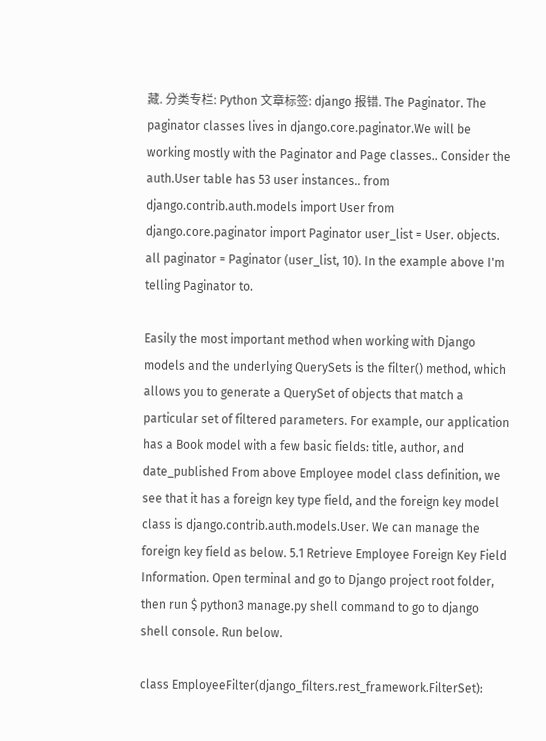藏. 分类专栏: Python 文章标签: django 报错. The Paginator. The paginator classes lives in django.core.paginator.We will be working mostly with the Paginator and Page classes.. Consider the auth.User table has 53 user instances.. from django.contrib.auth.models import User from django.core.paginator import Paginator user_list = User. objects. all paginator = Paginator (user_list, 10). In the example above I'm telling Paginator to.

Easily the most important method when working with Django models and the underlying QuerySets is the filter() method, which allows you to generate a QuerySet of objects that match a particular set of filtered parameters. For example, our application has a Book model with a few basic fields: title, author, and date_published From above Employee model class definition, we see that it has a foreign key type field, and the foreign key model class is django.contrib.auth.models.User. We can manage the foreign key field as below. 5.1 Retrieve Employee Foreign Key Field Information. Open terminal and go to Django project root folder, then run $ python3 manage.py shell command to go to django shell console. Run below.

class EmployeeFilter(django_filters.rest_framework.FilterSet):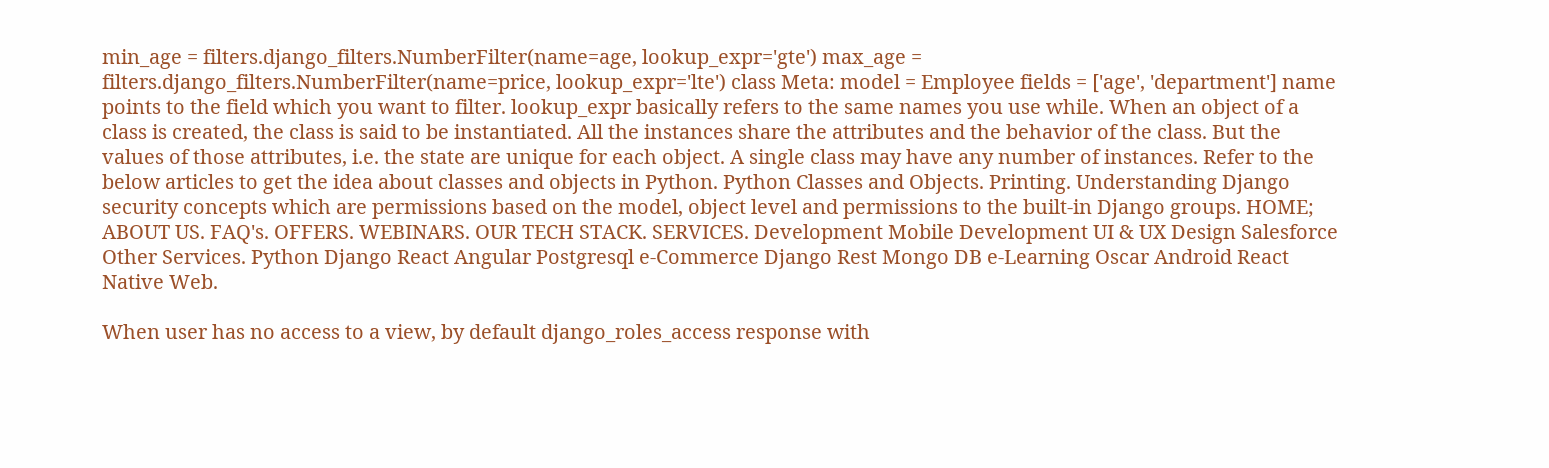min_age = filters.django_filters.NumberFilter(name=age, lookup_expr='gte') max_age = filters.django_filters.NumberFilter(name=price, lookup_expr='lte') class Meta: model = Employee fields = ['age', 'department'] name points to the field which you want to filter. lookup_expr basically refers to the same names you use while. When an object of a class is created, the class is said to be instantiated. All the instances share the attributes and the behavior of the class. But the values of those attributes, i.e. the state are unique for each object. A single class may have any number of instances. Refer to the below articles to get the idea about classes and objects in Python. Python Classes and Objects. Printing. Understanding Django security concepts which are permissions based on the model, object level and permissions to the built-in Django groups. HOME; ABOUT US. FAQ's. OFFERS. WEBINARS. OUR TECH STACK. SERVICES. Development Mobile Development UI & UX Design Salesforce Other Services. Python Django React Angular Postgresql e-Commerce Django Rest Mongo DB e-Learning Oscar Android React Native Web.

When user has no access to a view, by default django_roles_access response with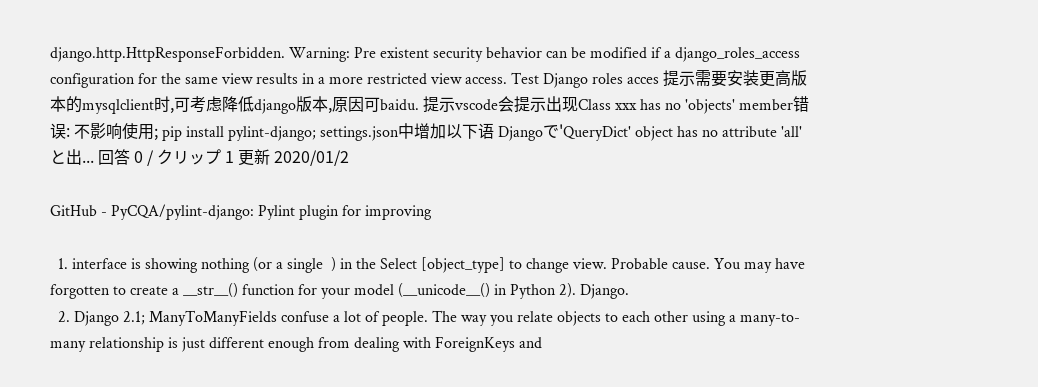django.http.HttpResponseForbidden. Warning: Pre existent security behavior can be modified if a django_roles_access configuration for the same view results in a more restricted view access. Test Django roles acces 提示需要安装更高版本的mysqlclient时,可考虑降低django版本,原因可baidu. 提示vscode会提示出现Class xxx has no 'objects' member错误: 不影响使用; pip install pylint-django; settings.json中增加以下语 Djangoで'QueryDict' object has no attribute 'all'と出... 回答 0 / クリップ 1 更新 2020/01/2

GitHub - PyCQA/pylint-django: Pylint plugin for improving

  1. interface is showing nothing (or a single  ) in the Select [object_type] to change view. Probable cause. You may have forgotten to create a __str__() function for your model (__unicode__() in Python 2). Django.
  2. Django 2.1; ManyToManyFields confuse a lot of people. The way you relate objects to each other using a many-to-many relationship is just different enough from dealing with ForeignKeys and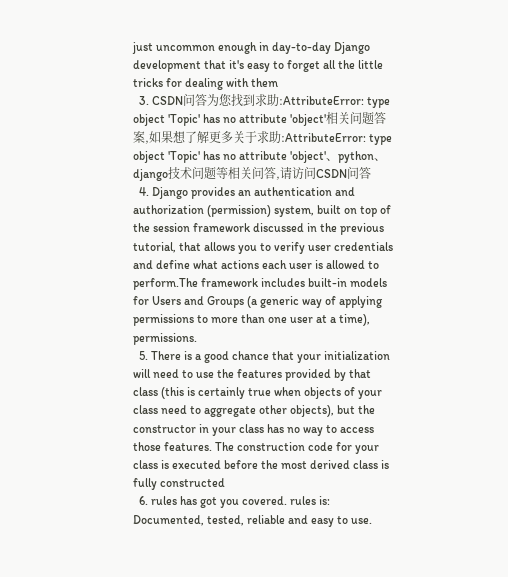just uncommon enough in day-to-day Django development that it's easy to forget all the little tricks for dealing with them
  3. CSDN问答为您找到求助:AttributeError: type object 'Topic' has no attribute 'object'相关问题答案,如果想了解更多关于求助:AttributeError: type object 'Topic' has no attribute 'object'、python、django技术问题等相关问答,请访问CSDN问答
  4. Django provides an authentication and authorization (permission) system, built on top of the session framework discussed in the previous tutorial, that allows you to verify user credentials and define what actions each user is allowed to perform.The framework includes built-in models for Users and Groups (a generic way of applying permissions to more than one user at a time), permissions.
  5. There is a good chance that your initialization will need to use the features provided by that class (this is certainly true when objects of your class need to aggregate other objects), but the constructor in your class has no way to access those features. The construction code for your class is executed before the most derived class is fully constructed
  6. rules has got you covered. rules is: Documented, tested, reliable and easy to use.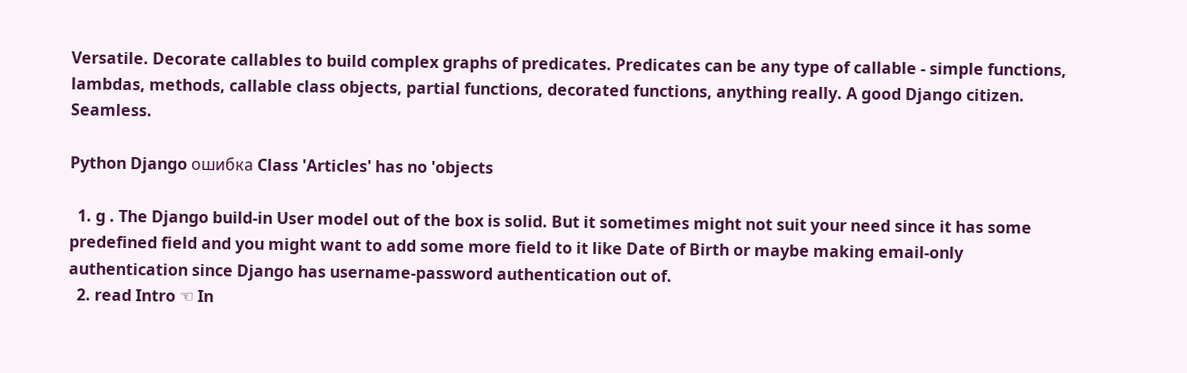Versatile. Decorate callables to build complex graphs of predicates. Predicates can be any type of callable - simple functions, lambdas, methods, callable class objects, partial functions, decorated functions, anything really. A good Django citizen. Seamless.

Python Django ошибка Class 'Articles' has no 'objects

  1. g . The Django build-in User model out of the box is solid. But it sometimes might not suit your need since it has some predefined field and you might want to add some more field to it like Date of Birth or maybe making email-only authentication since Django has username-password authentication out of.
  2. read Intro ☜ In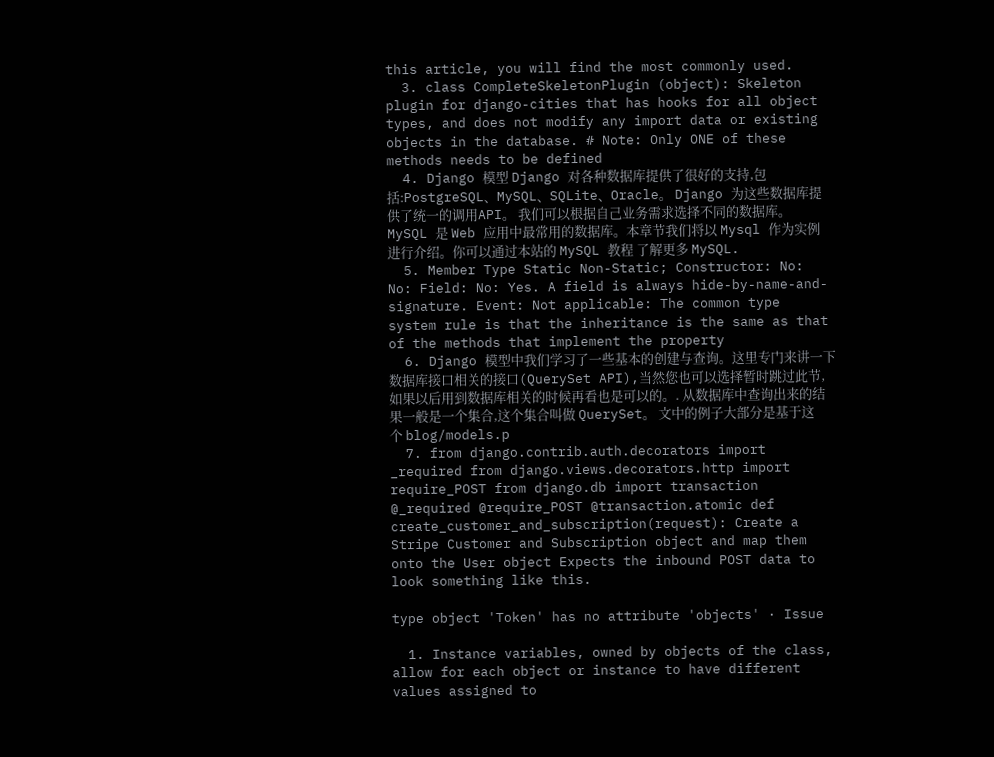this article, you will find the most commonly used.
  3. class CompleteSkeletonPlugin (object): Skeleton plugin for django-cities that has hooks for all object types, and does not modify any import data or existing objects in the database. # Note: Only ONE of these methods needs to be defined
  4. Django 模型 Django 对各种数据库提供了很好的支持,包括:PostgreSQL、MySQL、SQLite、Oracle。 Django 为这些数据库提供了统一的调用API。 我们可以根据自己业务需求选择不同的数据库。 MySQL 是 Web 应用中最常用的数据库。本章节我们将以 Mysql 作为实例进行介绍。你可以通过本站的 MySQL 教程 了解更多 MySQL.
  5. Member Type Static Non-Static; Constructor: No: No: Field: No: Yes. A field is always hide-by-name-and-signature. Event: Not applicable: The common type system rule is that the inheritance is the same as that of the methods that implement the property
  6. Django 模型中我们学习了一些基本的创建与查询。这里专门来讲一下数据库接口相关的接口(QuerySet API),当然您也可以选择暂时跳过此节,如果以后用到数据库相关的时候再看也是可以的。. 从数据库中查询出来的结果一般是一个集合,这个集合叫做 QuerySet。 文中的例子大部分是基于这个 blog/models.p
  7. from django.contrib.auth.decorators import _required from django.views.decorators.http import require_POST from django.db import transaction @_required @require_POST @transaction.atomic def create_customer_and_subscription(request): Create a Stripe Customer and Subscription object and map them onto the User object Expects the inbound POST data to look something like this.

type object 'Token' has no attribute 'objects' · Issue

  1. Instance variables, owned by objects of the class, allow for each object or instance to have different values assigned to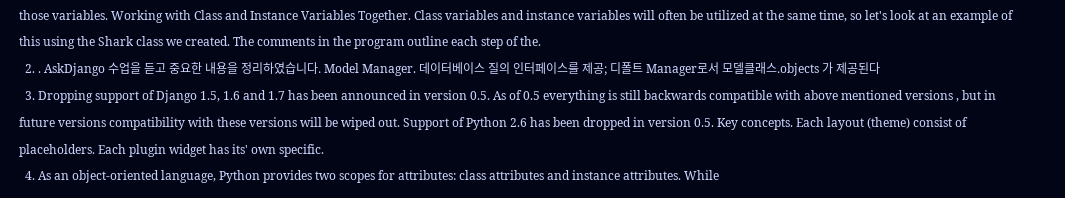those variables. Working with Class and Instance Variables Together. Class variables and instance variables will often be utilized at the same time, so let's look at an example of this using the Shark class we created. The comments in the program outline each step of the.
  2. . AskDjango 수업을 듣고 중요한 내용을 정리하였습니다. Model Manager. 데이터베이스 질의 인터페이스를 제공; 디폴트 Manager로서 모델클래스.objects 가 제공된다
  3. Dropping support of Django 1.5, 1.6 and 1.7 has been announced in version 0.5. As of 0.5 everything is still backwards compatible with above mentioned versions , but in future versions compatibility with these versions will be wiped out. Support of Python 2.6 has been dropped in version 0.5. Key concepts. Each layout (theme) consist of placeholders. Each plugin widget has its' own specific.
  4. As an object-oriented language, Python provides two scopes for attributes: class attributes and instance attributes. While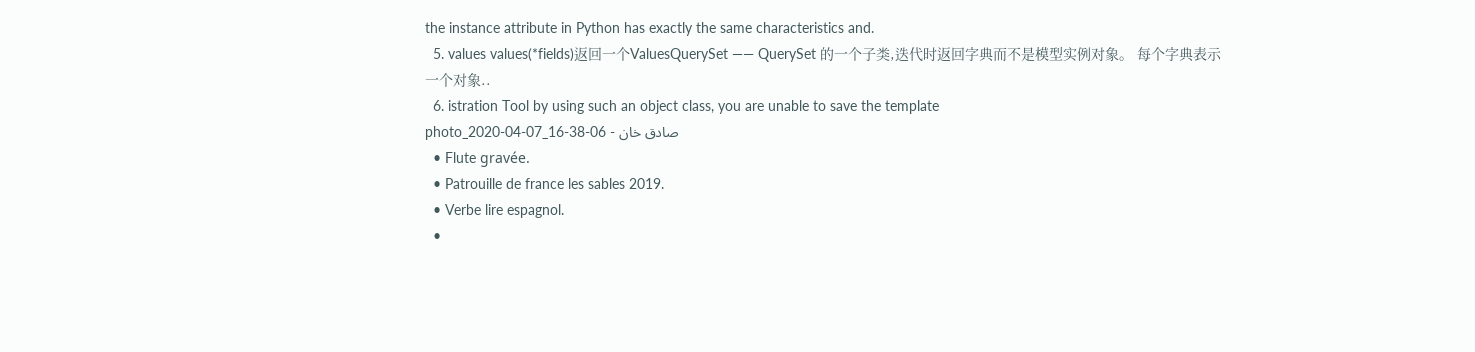the instance attribute in Python has exactly the same characteristics and.
  5. values values(*fields)返回一个ValuesQuerySet —— QuerySet 的一个子类,迭代时返回字典而不是模型实例对象。 每个字典表示一个对象..
  6. istration Tool by using such an object class, you are unable to save the template
photo_2020-04-07_16-38-06 - صادق خان
  • Flute gravée.
  • Patrouille de france les sables 2019.
  • Verbe lire espagnol.
  •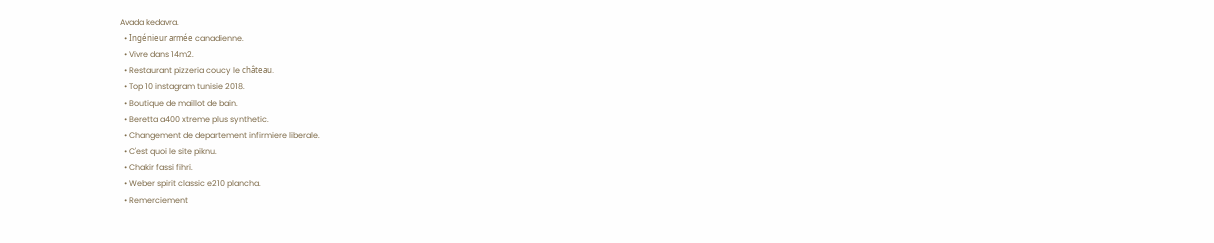Avada kedavra.
  • Ingénieur armée canadienne.
  • Vivre dans 14m2.
  • Restaurant pizzeria coucy le château.
  • Top 10 instagram tunisie 2018.
  • Boutique de maillot de bain.
  • Beretta a400 xtreme plus synthetic.
  • Changement de departement infirmiere liberale.
  • C'est quoi le site piknu.
  • Chakir fassi fihri.
  • Weber spirit classic e210 plancha.
  • Remerciement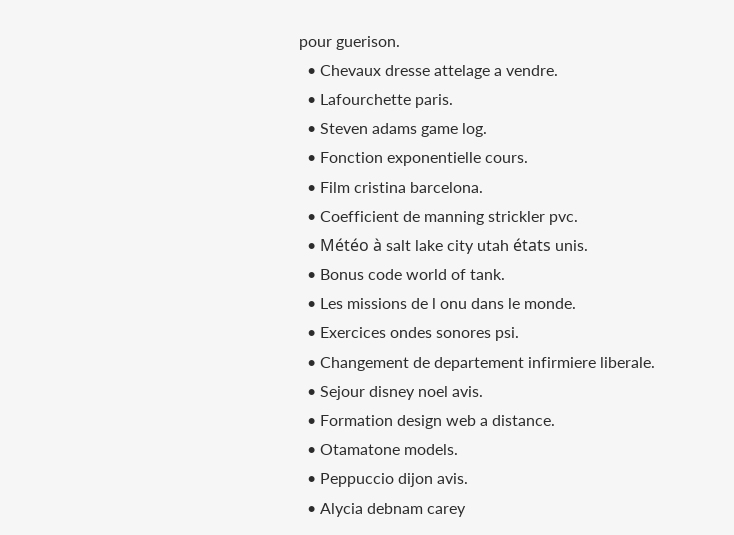pour guerison.
  • Chevaux dresse attelage a vendre.
  • Lafourchette paris.
  • Steven adams game log.
  • Fonction exponentielle cours.
  • Film cristina barcelona.
  • Coefficient de manning strickler pvc.
  • Météo à salt lake city utah états unis.
  • Bonus code world of tank.
  • Les missions de l onu dans le monde.
  • Exercices ondes sonores psi.
  • Changement de departement infirmiere liberale.
  • Sejour disney noel avis.
  • Formation design web a distance.
  • Otamatone models.
  • Peppuccio dijon avis.
  • Alycia debnam carey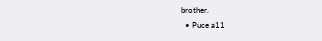brother.
  • Puce a11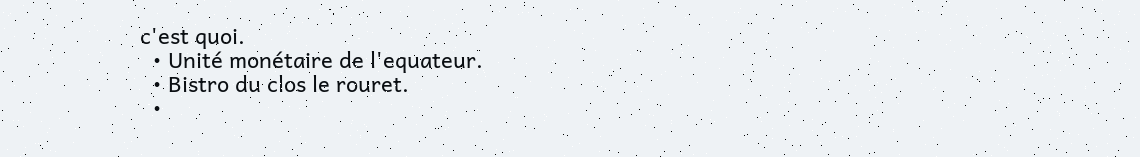c'est quoi.
  • Unité monétaire de l'equateur.
  • Bistro du clos le rouret.
  •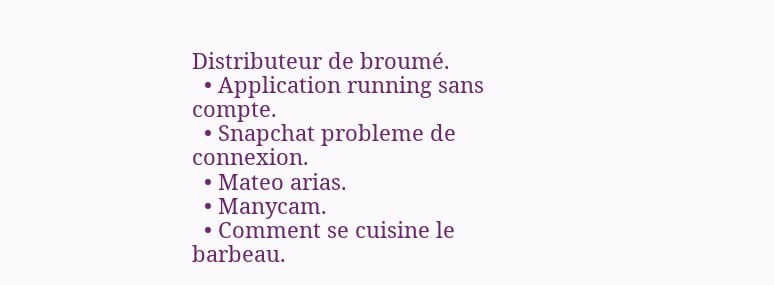Distributeur de broumé.
  • Application running sans compte.
  • Snapchat probleme de connexion.
  • Mateo arias.
  • Manycam.
  • Comment se cuisine le barbeau.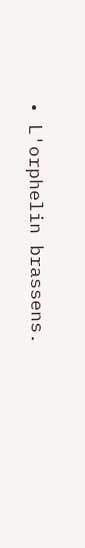• L'orphelin brassens.